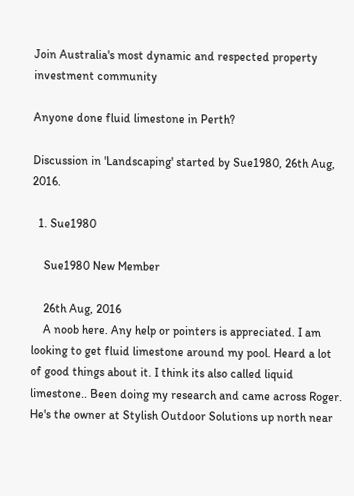Join Australia's most dynamic and respected property investment community

Anyone done fluid limestone in Perth?

Discussion in 'Landscaping' started by Sue1980, 26th Aug, 2016.

  1. Sue1980

    Sue1980 New Member

    26th Aug, 2016
    A noob here. Any help or pointers is appreciated. I am looking to get fluid limestone around my pool. Heard a lot of good things about it. I think its also called liquid limestone.. Been doing my research and came across Roger. He's the owner at Stylish Outdoor Solutions up north near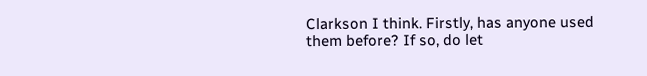Clarkson I think. Firstly, has anyone used them before? If so, do let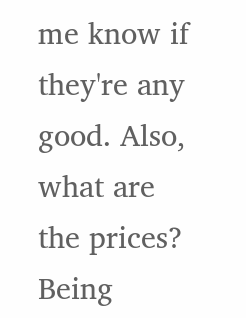me know if they're any good. Also, what are the prices? Being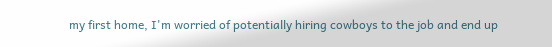my first home, I'm worried of potentially hiring cowboys to the job and end up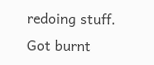redoing stuff. Got burnt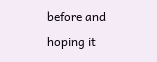before and hoping it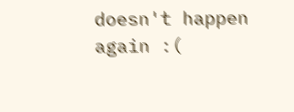doesn't happen again :(